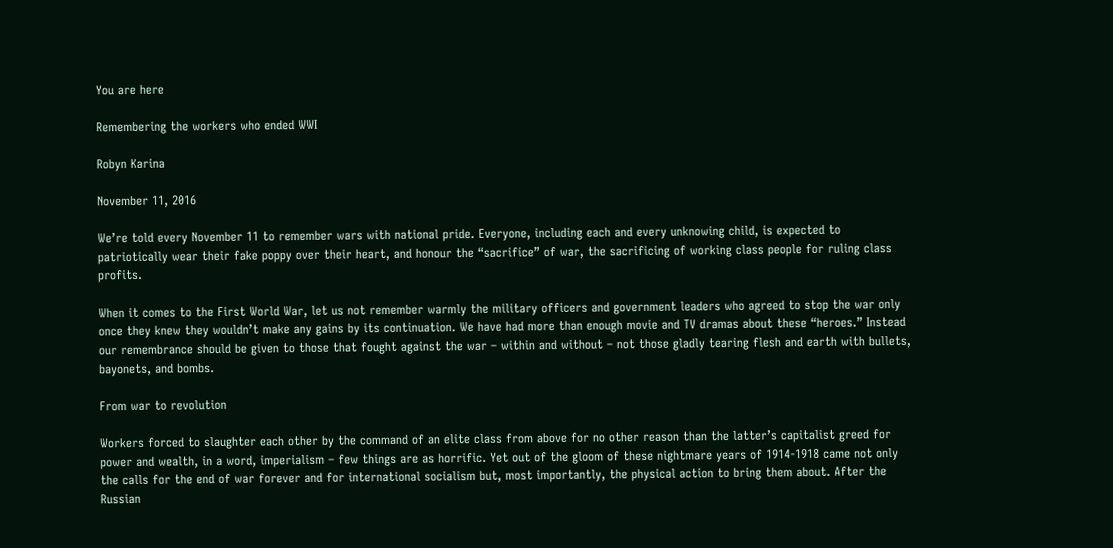You are here

Remembering the workers who ended WWI

Robyn Karina

November 11, 2016

We’re told every November 11 to remember wars with national pride. Everyone, including each and every unknowing child, is expected to patriotically wear their fake poppy over their heart, and honour the “sacrifice” of war, the sacrificing of working class people for ruling class profits.

When it comes to the First World War, let us not remember warmly the military officers and government leaders who agreed to stop the war only once they knew they wouldn’t make any gains by its continuation. We have had more than enough movie and TV dramas about these “heroes.” Instead our remembrance should be given to those that fought against the war – within and without – not those gladly tearing flesh and earth with bullets, bayonets, and bombs.

From war to revolution

Workers forced to slaughter each other by the command of an elite class from above for no other reason than the latter’s capitalist greed for power and wealth, in a word, imperialism – few things are as horrific. Yet out of the gloom of these nightmare years of 1914-1918 came not only the calls for the end of war forever and for international socialism but, most importantly, the physical action to bring them about. After the Russian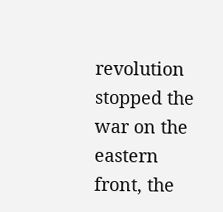revolution stopped the war on the eastern front, the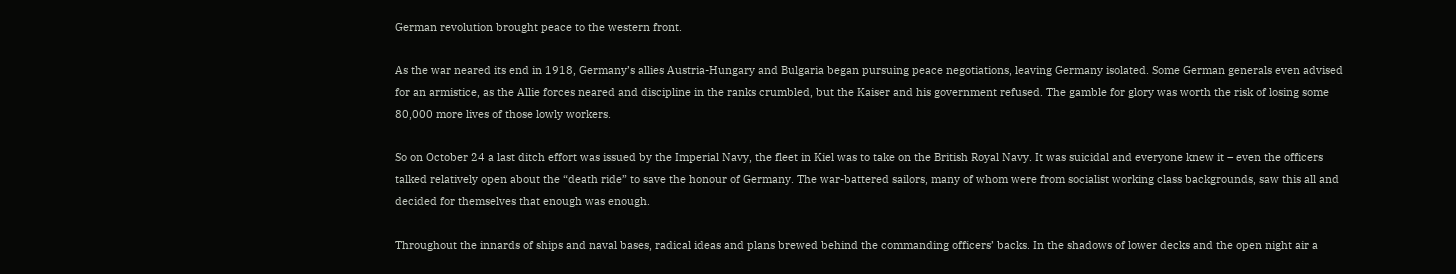German revolution brought peace to the western front.

As the war neared its end in 1918, Germany’s allies Austria-Hungary and Bulgaria began pursuing peace negotiations, leaving Germany isolated. Some German generals even advised for an armistice, as the Allie forces neared and discipline in the ranks crumbled, but the Kaiser and his government refused. The gamble for glory was worth the risk of losing some 80,000 more lives of those lowly workers.

So on October 24 a last ditch effort was issued by the Imperial Navy, the fleet in Kiel was to take on the British Royal Navy. It was suicidal and everyone knew it – even the officers talked relatively open about the “death ride” to save the honour of Germany. The war-battered sailors, many of whom were from socialist working class backgrounds, saw this all and decided for themselves that enough was enough.

Throughout the innards of ships and naval bases, radical ideas and plans brewed behind the commanding officers’ backs. In the shadows of lower decks and the open night air a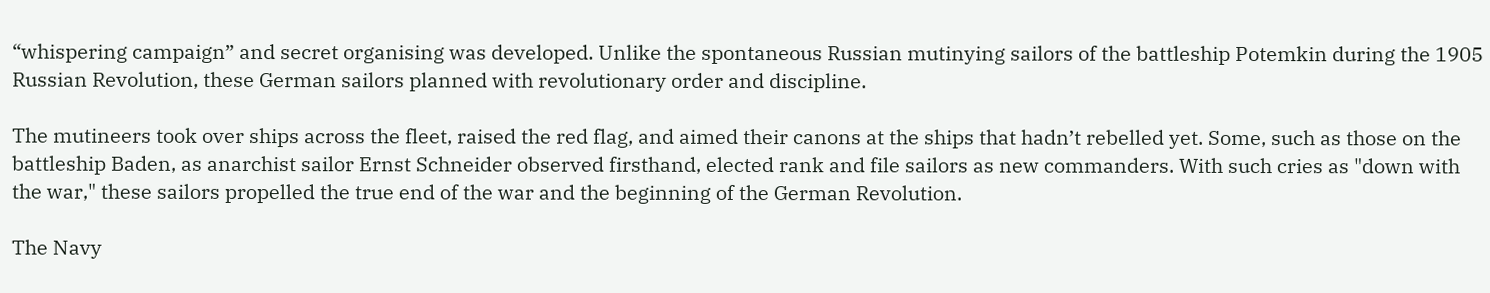“whispering campaign” and secret organising was developed. Unlike the spontaneous Russian mutinying sailors of the battleship Potemkin during the 1905 Russian Revolution, these German sailors planned with revolutionary order and discipline.

The mutineers took over ships across the fleet, raised the red flag, and aimed their canons at the ships that hadn’t rebelled yet. Some, such as those on the battleship Baden, as anarchist sailor Ernst Schneider observed firsthand, elected rank and file sailors as new commanders. With such cries as "down with the war," these sailors propelled the true end of the war and the beginning of the German Revolution.

The Navy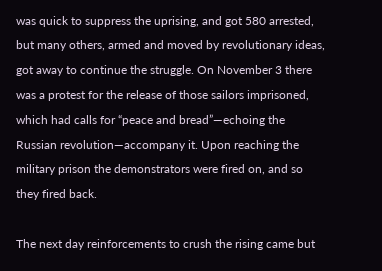was quick to suppress the uprising, and got 580 arrested, but many others, armed and moved by revolutionary ideas, got away to continue the struggle. On November 3 there was a protest for the release of those sailors imprisoned, which had calls for “peace and bread”—echoing the Russian revolution—accompany it. Upon reaching the military prison the demonstrators were fired on, and so they fired back.

The next day reinforcements to crush the rising came but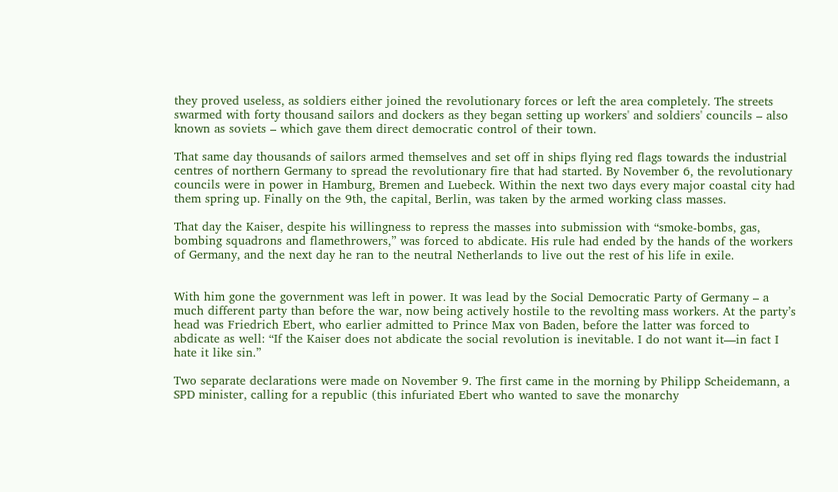they proved useless, as soldiers either joined the revolutionary forces or left the area completely. The streets swarmed with forty thousand sailors and dockers as they began setting up workers' and soldiers' councils – also known as soviets – which gave them direct democratic control of their town.

That same day thousands of sailors armed themselves and set off in ships flying red flags towards the industrial centres of northern Germany to spread the revolutionary fire that had started. By November 6, the revolutionary councils were in power in Hamburg, Bremen and Luebeck. Within the next two days every major coastal city had them spring up. Finally on the 9th, the capital, Berlin, was taken by the armed working class masses.

That day the Kaiser, despite his willingness to repress the masses into submission with “smoke-bombs, gas, bombing squadrons and flamethrowers,” was forced to abdicate. His rule had ended by the hands of the workers of Germany, and the next day he ran to the neutral Netherlands to live out the rest of his life in exile.


With him gone the government was left in power. It was lead by the Social Democratic Party of Germany – a much different party than before the war, now being actively hostile to the revolting mass workers. At the party’s head was Friedrich Ebert, who earlier admitted to Prince Max von Baden, before the latter was forced to abdicate as well: “If the Kaiser does not abdicate the social revolution is inevitable. I do not want it—in fact I hate it like sin.”

Two separate declarations were made on November 9. The first came in the morning by Philipp Scheidemann, a SPD minister, calling for a republic (this infuriated Ebert who wanted to save the monarchy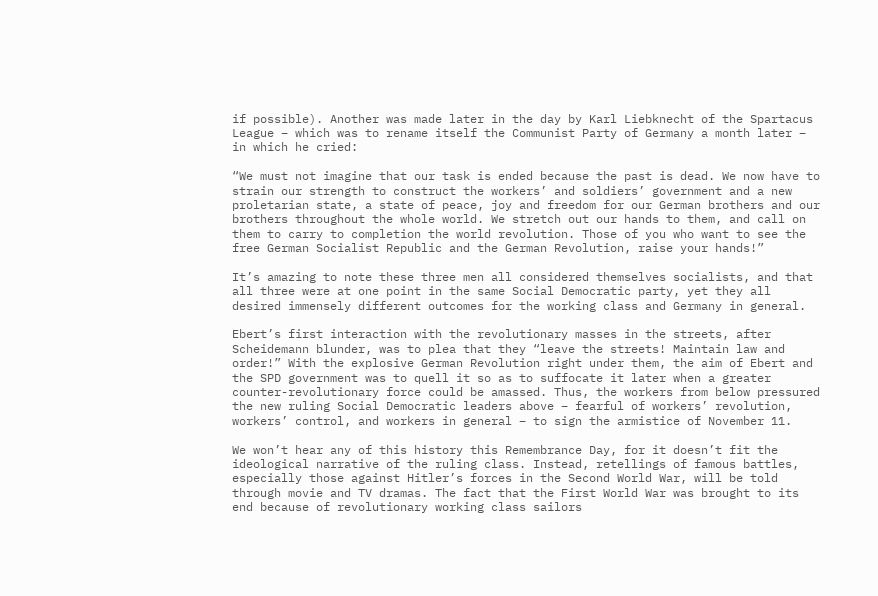if possible). Another was made later in the day by Karl Liebknecht of the Spartacus League – which was to rename itself the Communist Party of Germany a month later – in which he cried:

“We must not imagine that our task is ended because the past is dead. We now have to strain our strength to construct the workers’ and soldiers’ government and a new proletarian state, a state of peace, joy and freedom for our German brothers and our brothers throughout the whole world. We stretch out our hands to them, and call on them to carry to completion the world revolution. Those of you who want to see the free German Socialist Republic and the German Revolution, raise your hands!”

It’s amazing to note these three men all considered themselves socialists, and that all three were at one point in the same Social Democratic party, yet they all desired immensely different outcomes for the working class and Germany in general.

Ebert’s first interaction with the revolutionary masses in the streets, after Scheidemann blunder, was to plea that they “leave the streets! Maintain law and order!” With the explosive German Revolution right under them, the aim of Ebert and the SPD government was to quell it so as to suffocate it later when a greater counter-revolutionary force could be amassed. Thus, the workers from below pressured the new ruling Social Democratic leaders above – fearful of workers’ revolution, workers’ control, and workers in general – to sign the armistice of November 11.

We won’t hear any of this history this Remembrance Day, for it doesn’t fit the ideological narrative of the ruling class. Instead, retellings of famous battles, especially those against Hitler’s forces in the Second World War, will be told through movie and TV dramas. The fact that the First World War was brought to its end because of revolutionary working class sailors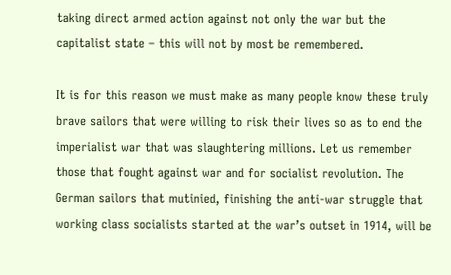taking direct armed action against not only the war but the capitalist state – this will not by most be remembered.

It is for this reason we must make as many people know these truly brave sailors that were willing to risk their lives so as to end the imperialist war that was slaughtering millions. Let us remember those that fought against war and for socialist revolution. The German sailors that mutinied, finishing the anti-war struggle that working class socialists started at the war’s outset in 1914, will be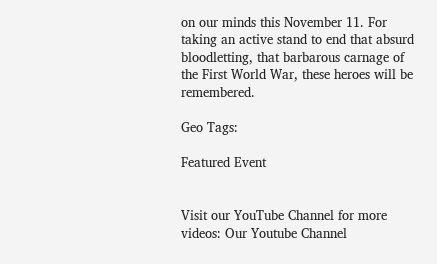on our minds this November 11. For taking an active stand to end that absurd bloodletting, that barbarous carnage of the First World War, these heroes will be remembered.

Geo Tags:

Featured Event


Visit our YouTube Channel for more videos: Our Youtube Channel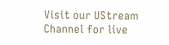Visit our UStream Channel for live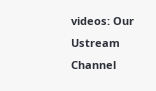videos: Our Ustream Channel